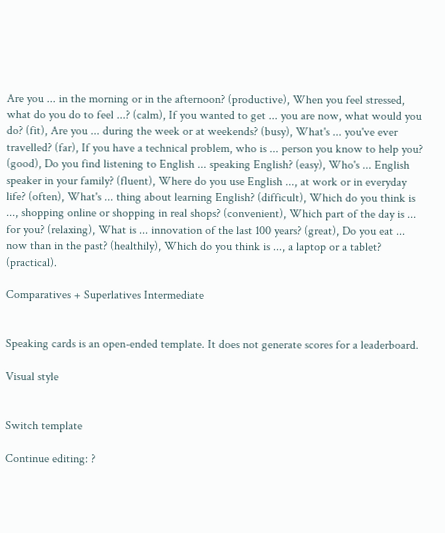Are you ... in the morning or in the afternoon? (productive), When you feel stressed, what do you do to feel ...? (calm), If you wanted to get ... you are now, what would you do? (fit), Are you ... during the week or at weekends? (busy), What's ... you've ever travelled? (far), If you have a technical problem, who is ... person you know to help you? (good), Do you find listening to English ... speaking English? (easy), Who's ... English speaker in your family? (fluent), Where do you use English ..., at work or in everyday life? (often), What's ... thing about learning English? (difficult), Which do you think is ..., shopping online or shopping in real shops? (convenient), Which part of the day is ... for you? (relaxing), What is ... innovation of the last 100 years? (great), Do you eat ... now than in the past? (healthily), Which do you think is ..., a laptop or a tablet? (practical).

Comparatives + Superlatives Intermediate


Speaking cards is an open-ended template. It does not generate scores for a leaderboard.

Visual style


Switch template

Continue editing: ?